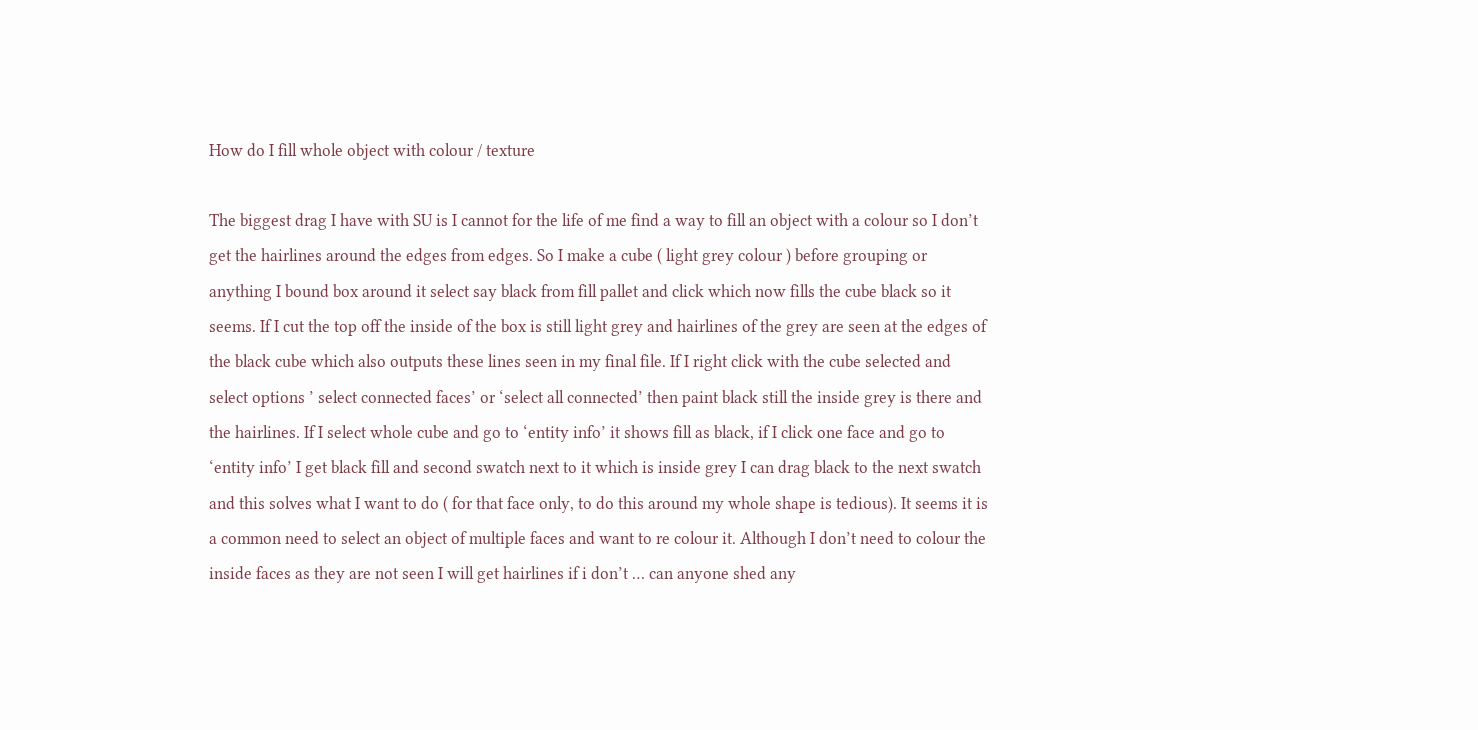How do I fill whole object with colour / texture

The biggest drag I have with SU is I cannot for the life of me find a way to fill an object with a colour so I don’t get the hairlines around the edges from edges. So I make a cube ( light grey colour ) before grouping or anything I bound box around it select say black from fill pallet and click which now fills the cube black so it seems. If I cut the top off the inside of the box is still light grey and hairlines of the grey are seen at the edges of the black cube which also outputs these lines seen in my final file. If I right click with the cube selected and select options ’ select connected faces’ or ‘select all connected’ then paint black still the inside grey is there and the hairlines. If I select whole cube and go to ‘entity info’ it shows fill as black, if I click one face and go to ‘entity info’ I get black fill and second swatch next to it which is inside grey I can drag black to the next swatch and this solves what I want to do ( for that face only, to do this around my whole shape is tedious). It seems it is a common need to select an object of multiple faces and want to re colour it. Although I don’t need to colour the inside faces as they are not seen I will get hairlines if i don’t … can anyone shed any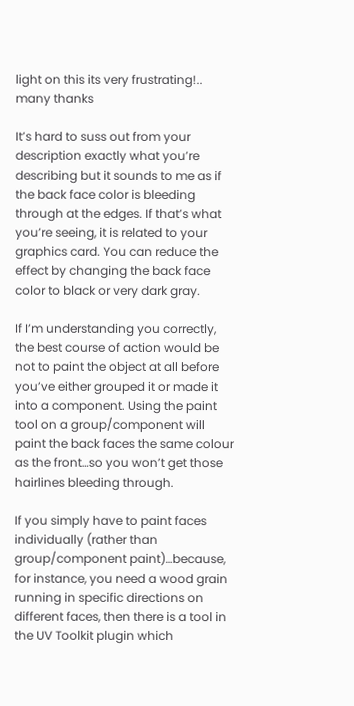light on this its very frustrating!.. many thanks

It’s hard to suss out from your description exactly what you’re describing but it sounds to me as if the back face color is bleeding through at the edges. If that’s what you’re seeing, it is related to your graphics card. You can reduce the effect by changing the back face color to black or very dark gray.

If I’m understanding you correctly, the best course of action would be not to paint the object at all before you’ve either grouped it or made it into a component. Using the paint tool on a group/component will paint the back faces the same colour as the front…so you won’t get those hairlines bleeding through.

If you simply have to paint faces individually (rather than group/component paint)…because, for instance, you need a wood grain running in specific directions on different faces, then there is a tool in the UV Toolkit plugin which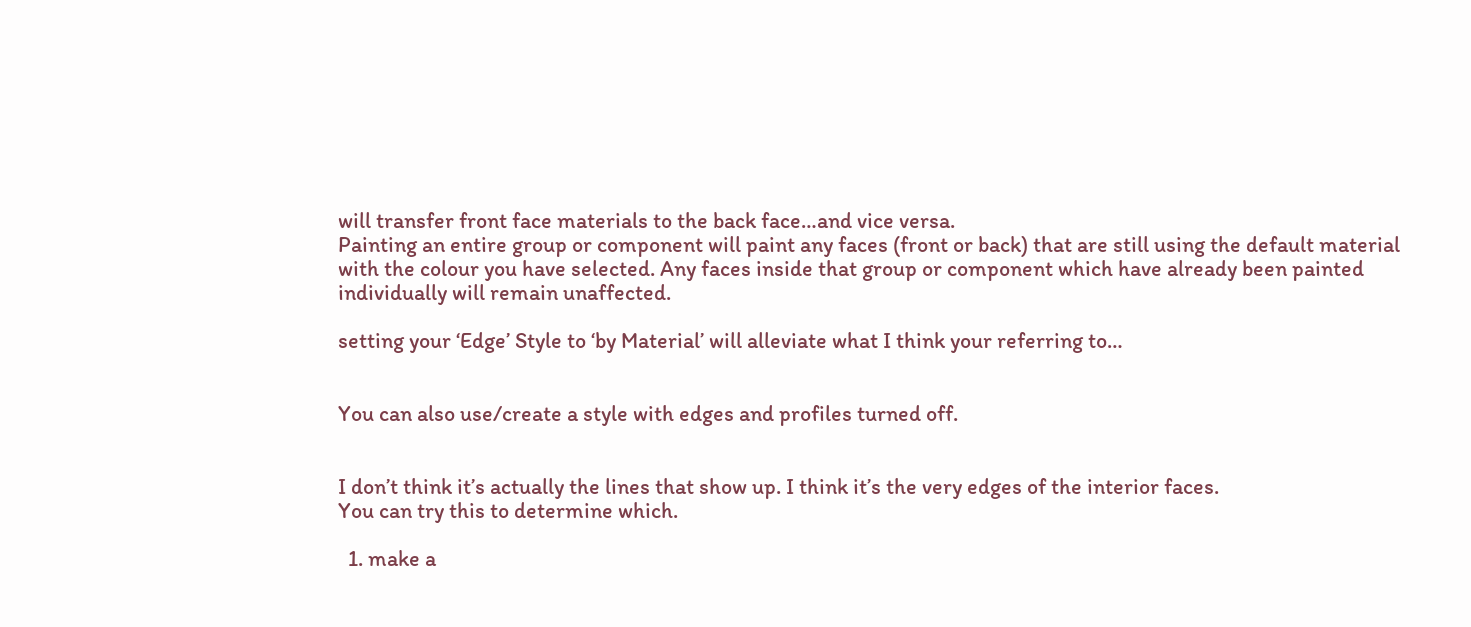will transfer front face materials to the back face…and vice versa.
Painting an entire group or component will paint any faces (front or back) that are still using the default material with the colour you have selected. Any faces inside that group or component which have already been painted individually will remain unaffected.

setting your ‘Edge’ Style to ‘by Material’ will alleviate what I think your referring to…


You can also use/create a style with edges and profiles turned off.


I don’t think it’s actually the lines that show up. I think it’s the very edges of the interior faces.
You can try this to determine which.

  1. make a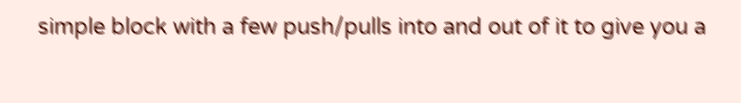simple block with a few push/pulls into and out of it to give you a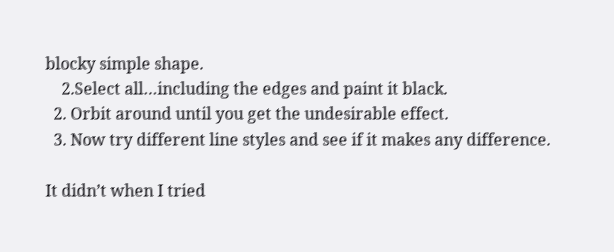blocky simple shape.
    2.Select all…including the edges and paint it black.
  2. Orbit around until you get the undesirable effect.
  3. Now try different line styles and see if it makes any difference.

It didn’t when I tried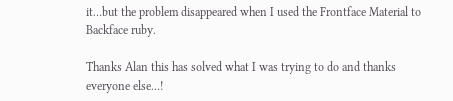it…but the problem disappeared when I used the Frontface Material to Backface ruby.

Thanks Alan this has solved what I was trying to do and thanks everyone else…!